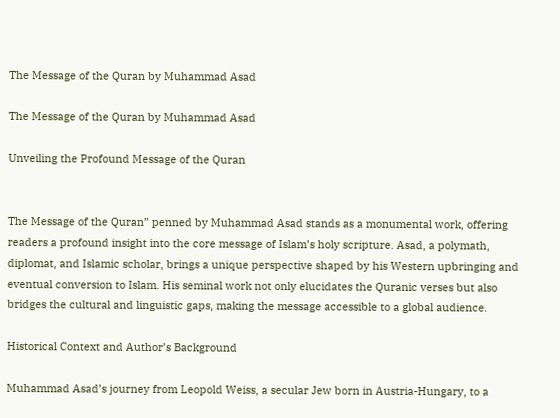The Message of the Quran by Muhammad Asad

The Message of the Quran by Muhammad Asad

Unveiling the Profound Message of the Quran


The Message of the Quran” penned by Muhammad Asad stands as a monumental work, offering readers a profound insight into the core message of Islam’s holy scripture. Asad, a polymath, diplomat, and Islamic scholar, brings a unique perspective shaped by his Western upbringing and eventual conversion to Islam. His seminal work not only elucidates the Quranic verses but also bridges the cultural and linguistic gaps, making the message accessible to a global audience.

Historical Context and Author’s Background

Muhammad Asad’s journey from Leopold Weiss, a secular Jew born in Austria-Hungary, to a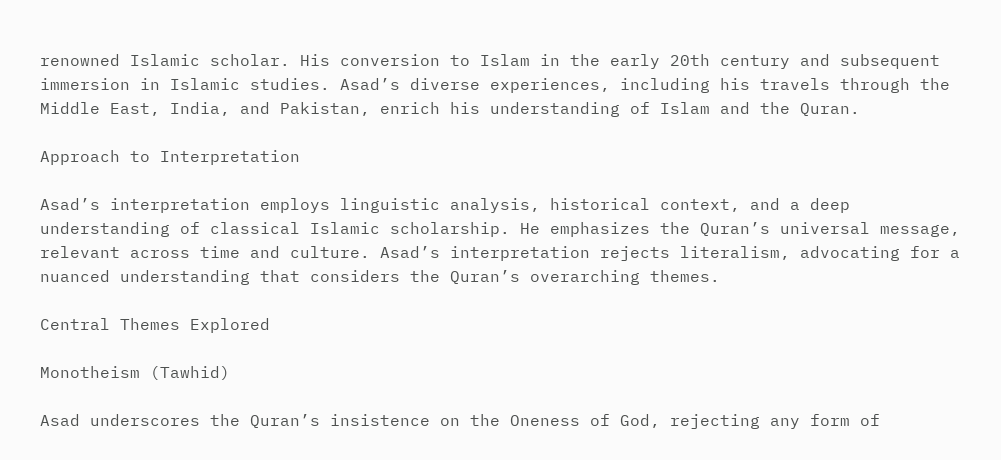renowned Islamic scholar. His conversion to Islam in the early 20th century and subsequent immersion in Islamic studies. Asad’s diverse experiences, including his travels through the Middle East, India, and Pakistan, enrich his understanding of Islam and the Quran.

Approach to Interpretation

Asad’s interpretation employs linguistic analysis, historical context, and a deep understanding of classical Islamic scholarship. He emphasizes the Quran’s universal message, relevant across time and culture. Asad’s interpretation rejects literalism, advocating for a nuanced understanding that considers the Quran’s overarching themes.

Central Themes Explored

Monotheism (Tawhid)

Asad underscores the Quran’s insistence on the Oneness of God, rejecting any form of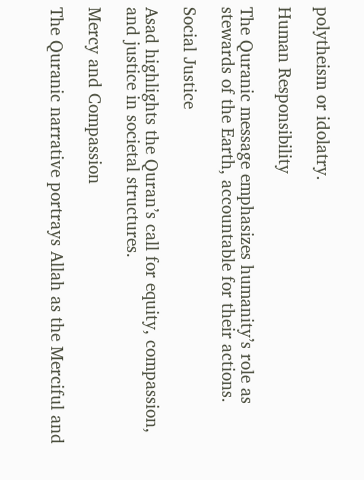polytheism or idolatry.

Human Responsibility

The Quranic message emphasizes humanity’s role as stewards of the Earth, accountable for their actions.

Social Justice

Asad highlights the Quran’s call for equity, compassion, and justice in societal structures.

Mercy and Compassion

The Quranic narrative portrays Allah as the Merciful and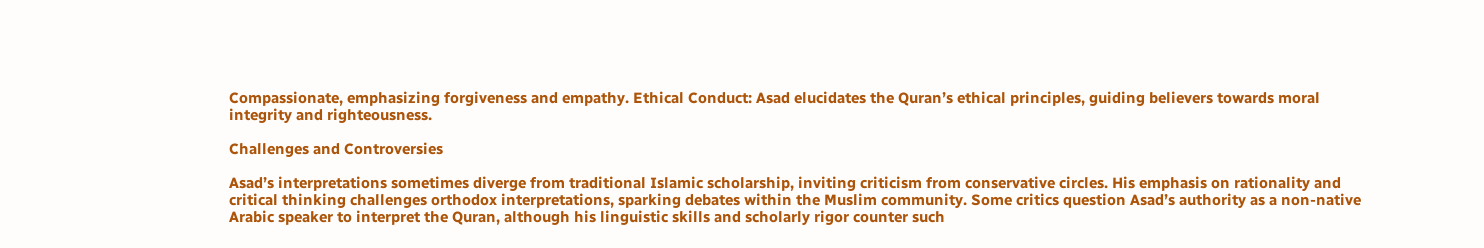Compassionate, emphasizing forgiveness and empathy. Ethical Conduct: Asad elucidates the Quran’s ethical principles, guiding believers towards moral integrity and righteousness.

Challenges and Controversies

Asad’s interpretations sometimes diverge from traditional Islamic scholarship, inviting criticism from conservative circles. His emphasis on rationality and critical thinking challenges orthodox interpretations, sparking debates within the Muslim community. Some critics question Asad’s authority as a non-native Arabic speaker to interpret the Quran, although his linguistic skills and scholarly rigor counter such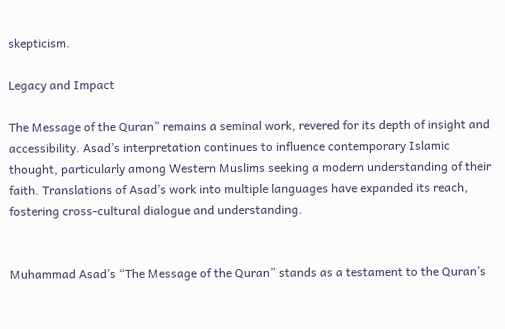skepticism.

Legacy and Impact

The Message of the Quran” remains a seminal work, revered for its depth of insight and accessibility. Asad’s interpretation continues to influence contemporary Islamic thought, particularly among Western Muslims seeking a modern understanding of their faith. Translations of Asad’s work into multiple languages have expanded its reach, fostering cross-cultural dialogue and understanding.


Muhammad Asad’s “The Message of the Quran” stands as a testament to the Quran’s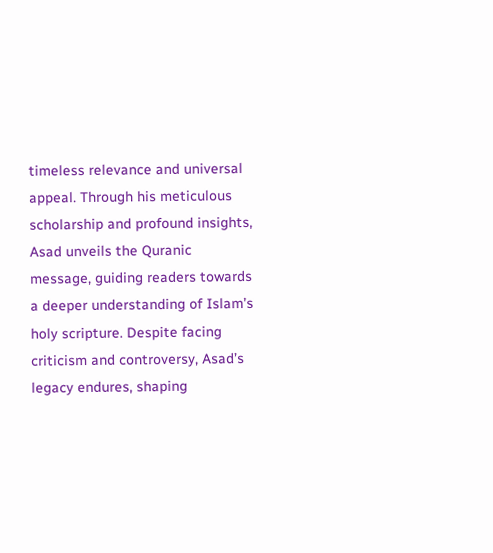timeless relevance and universal appeal. Through his meticulous scholarship and profound insights, Asad unveils the Quranic message, guiding readers towards a deeper understanding of Islam’s holy scripture. Despite facing criticism and controversy, Asad’s legacy endures, shaping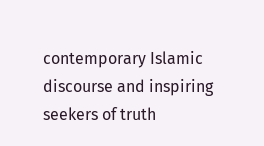contemporary Islamic discourse and inspiring seekers of truth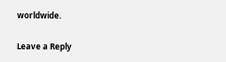worldwide.

Leave a Reply